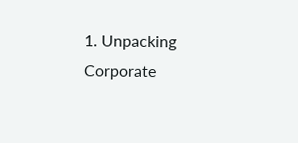1. Unpacking Corporate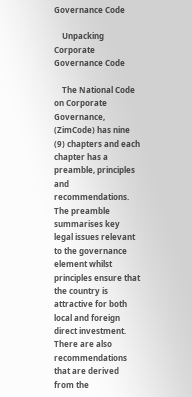Governance Code

    Unpacking Corporate Governance Code

    The National Code on Corporate Governance, (ZimCode) has nine (9) chapters and each chapter has a preamble, principles and recommendations. The preamble summarises key legal issues relevant to the governance element whilst principles ensure that the country is attractive for both local and foreign direct investment. There are also recommendations that are derived from the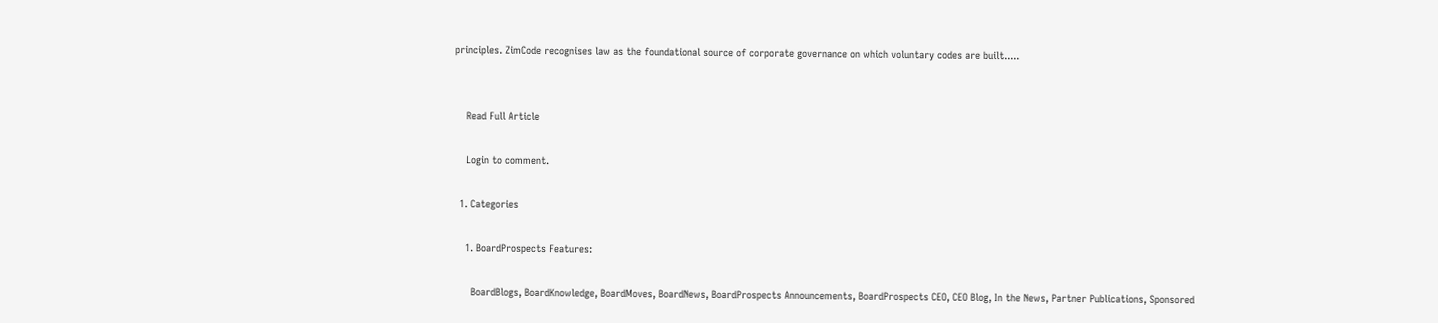principles. ZimCode recognises law as the foundational source of corporate governance on which voluntary codes are built.....


    Read Full Article

    Login to comment.

  1. Categories

    1. BoardProspects Features:

      BoardBlogs, BoardKnowledge, BoardMoves, BoardNews, BoardProspects Announcements, BoardProspects CEO, CEO Blog, In the News, Partner Publications, Sponsored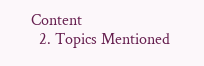Content
  2. Topics Mentioned